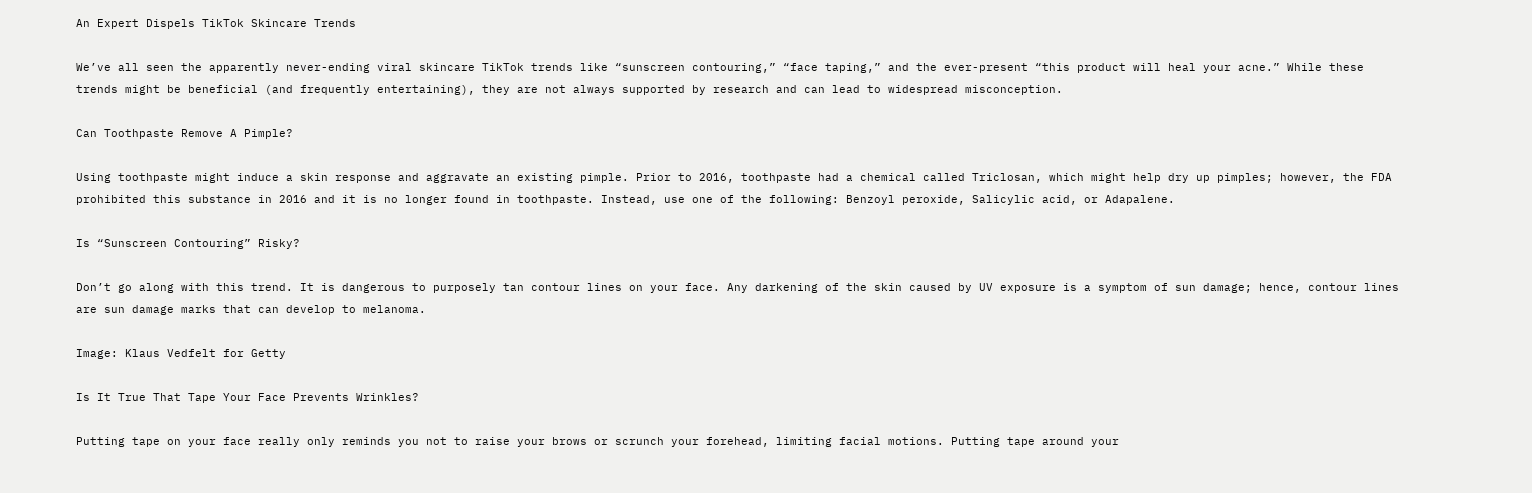An Expert Dispels TikTok Skincare Trends

We’ve all seen the apparently never-ending viral skincare TikTok trends like “sunscreen contouring,” “face taping,” and the ever-present “this product will heal your acne.” While these trends might be beneficial (and frequently entertaining), they are not always supported by research and can lead to widespread misconception.

Can Toothpaste Remove A Pimple?

Using toothpaste might induce a skin response and aggravate an existing pimple. Prior to 2016, toothpaste had a chemical called Triclosan, which might help dry up pimples; however, the FDA prohibited this substance in 2016 and it is no longer found in toothpaste. Instead, use one of the following: Benzoyl peroxide, Salicylic acid, or Adapalene.

Is “Sunscreen Contouring” Risky?

Don’t go along with this trend. It is dangerous to purposely tan contour lines on your face. Any darkening of the skin caused by UV exposure is a symptom of sun damage; hence, contour lines are sun damage marks that can develop to melanoma.

Image: Klaus Vedfelt for Getty

Is It True That Tape Your Face Prevents Wrinkles?

Putting tape on your face really only reminds you not to raise your brows or scrunch your forehead, limiting facial motions. Putting tape around your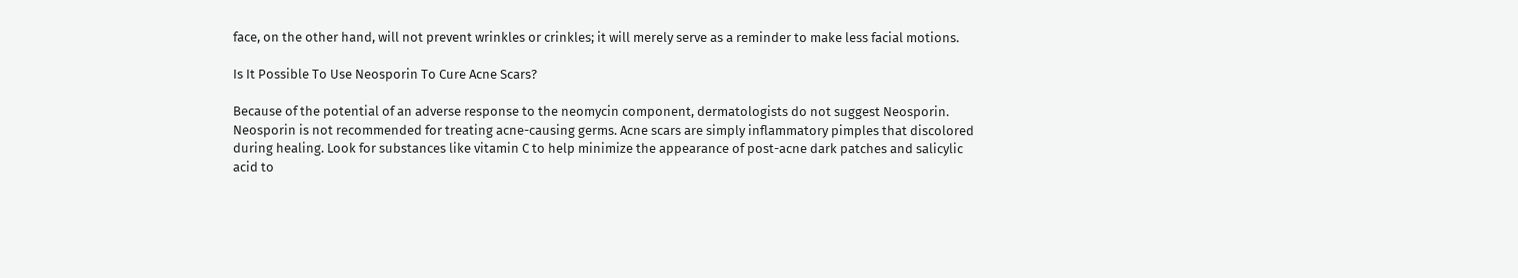face, on the other hand, will not prevent wrinkles or crinkles; it will merely serve as a reminder to make less facial motions.

Is It Possible To Use Neosporin To Cure Acne Scars?

Because of the potential of an adverse response to the neomycin component, dermatologists do not suggest Neosporin. Neosporin is not recommended for treating acne-causing germs. Acne scars are simply inflammatory pimples that discolored during healing. Look for substances like vitamin C to help minimize the appearance of post-acne dark patches and salicylic acid to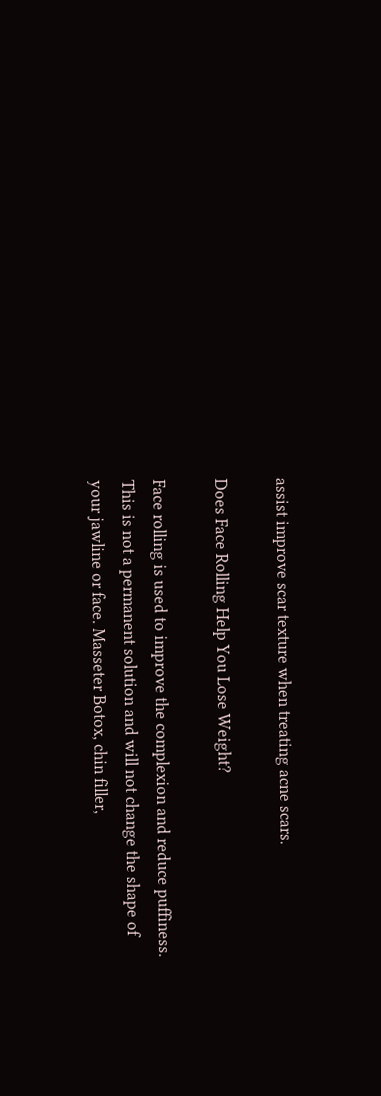assist improve scar texture when treating acne scars.

Does Face Rolling Help You Lose Weight?

Face rolling is used to improve the complexion and reduce puffiness. This is not a permanent solution and will not change the shape of your jawline or face. Masseter Botox, chin filler,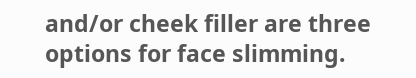and/or cheek filler are three options for face slimming.